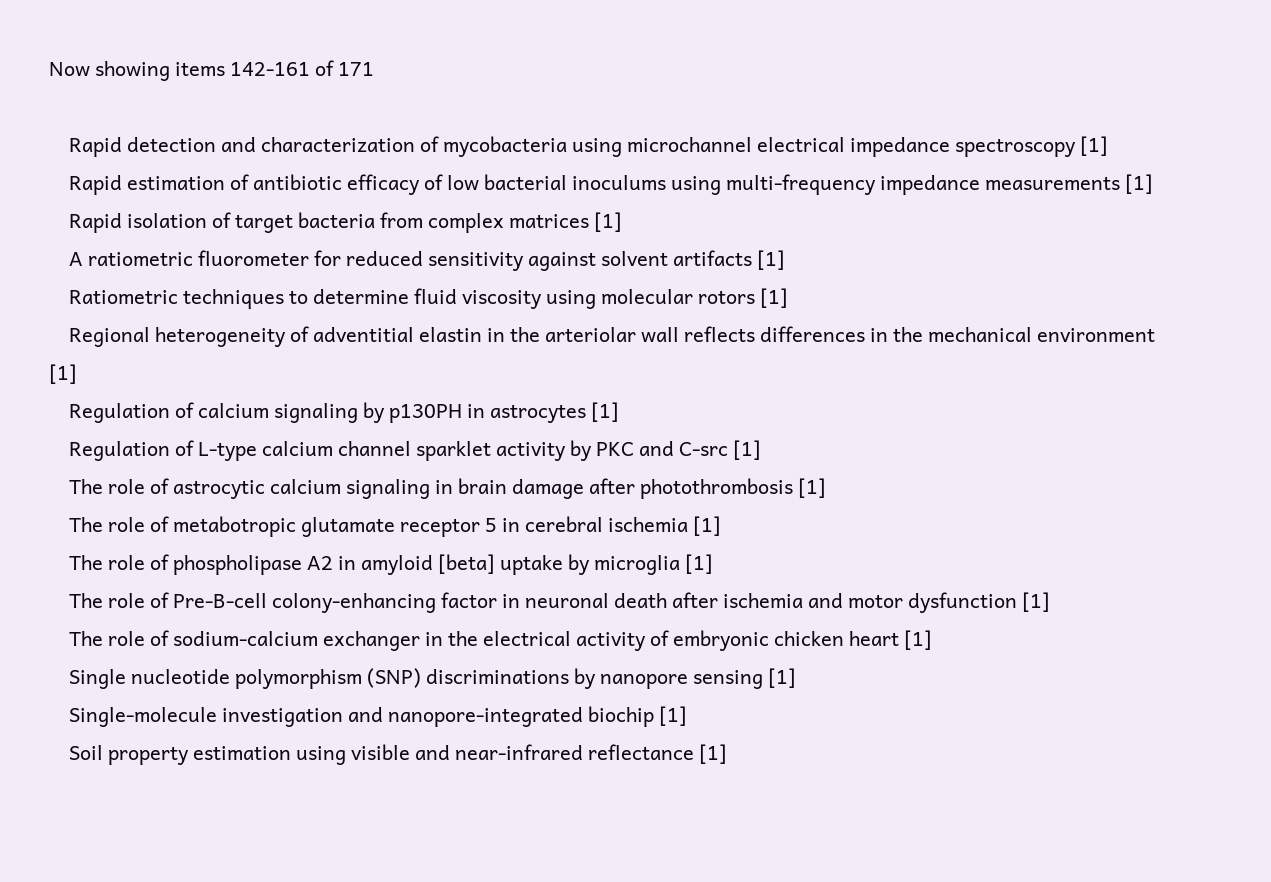Now showing items 142-161 of 171

    Rapid detection and characterization of mycobacteria using microchannel electrical impedance spectroscopy [1]
    Rapid estimation of antibiotic efficacy of low bacterial inoculums using multi-frequency impedance measurements [1]
    Rapid isolation of target bacteria from complex matrices [1]
    A ratiometric fluorometer for reduced sensitivity against solvent artifacts [1]
    Ratiometric techniques to determine fluid viscosity using molecular rotors [1]
    Regional heterogeneity of adventitial elastin in the arteriolar wall reflects differences in the mechanical environment [1]
    Regulation of calcium signaling by p130PH in astrocytes [1]
    Regulation of L-type calcium channel sparklet activity by PKC and C-src [1]
    The role of astrocytic calcium signaling in brain damage after photothrombosis [1]
    The role of metabotropic glutamate receptor 5 in cerebral ischemia [1]
    The role of phospholipase A2 in amyloid [beta] uptake by microglia [1]
    The role of Pre-B-cell colony-enhancing factor in neuronal death after ischemia and motor dysfunction [1]
    The role of sodium-calcium exchanger in the electrical activity of embryonic chicken heart [1]
    Single nucleotide polymorphism (SNP) discriminations by nanopore sensing [1]
    Single-molecule investigation and nanopore-integrated biochip [1]
    Soil property estimation using visible and near-infrared reflectance [1]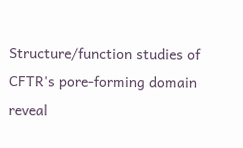Structure/function studies of CFTR's pore-forming domain reveal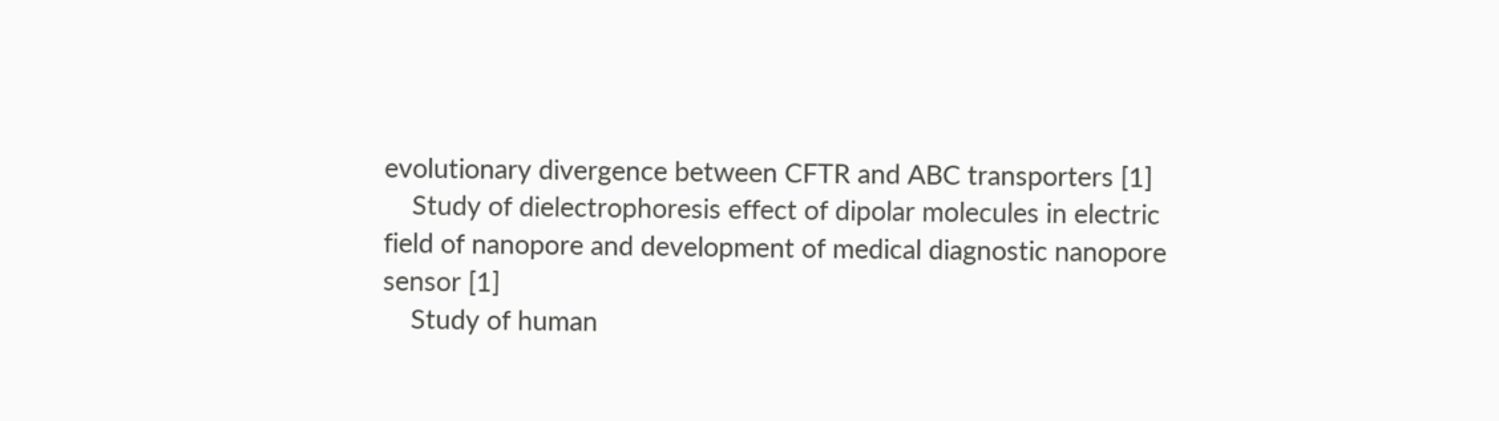evolutionary divergence between CFTR and ABC transporters [1]
    Study of dielectrophoresis effect of dipolar molecules in electric field of nanopore and development of medical diagnostic nanopore sensor [1]
    Study of human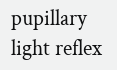pupillary light reflex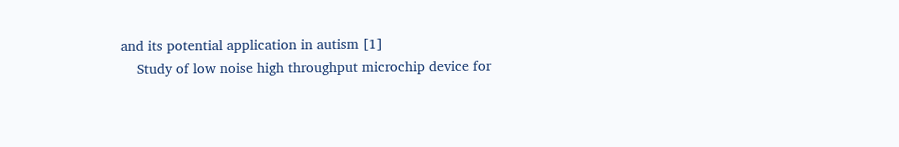and its potential application in autism [1]
    Study of low noise high throughput microchip device for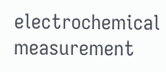electrochemical measurement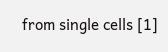from single cells [1]